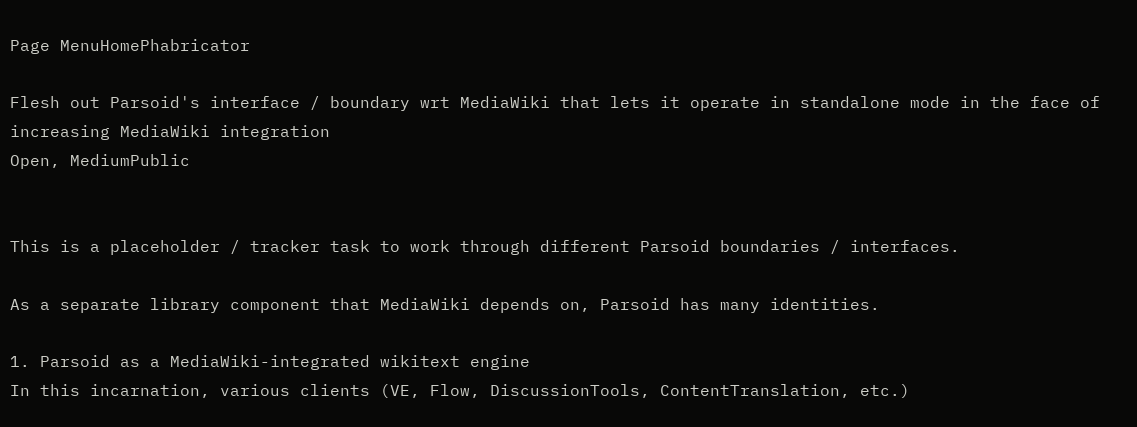Page MenuHomePhabricator

Flesh out Parsoid's interface / boundary wrt MediaWiki that lets it operate in standalone mode in the face of increasing MediaWiki integration
Open, MediumPublic


This is a placeholder / tracker task to work through different Parsoid boundaries / interfaces.

As a separate library component that MediaWiki depends on, Parsoid has many identities.

1. Parsoid as a MediaWiki-integrated wikitext engine
In this incarnation, various clients (VE, Flow, DiscussionTools, ContentTranslation, etc.)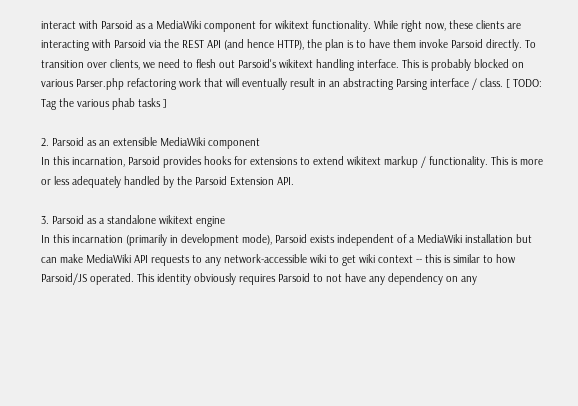interact with Parsoid as a MediaWiki component for wikitext functionality. While right now, these clients are interacting with Parsoid via the REST API (and hence HTTP), the plan is to have them invoke Parsoid directly. To transition over clients, we need to flesh out Parsoid's wikitext handling interface. This is probably blocked on various Parser.php refactoring work that will eventually result in an abstracting Parsing interface / class. [ TODO: Tag the various phab tasks ]

2. Parsoid as an extensible MediaWiki component
In this incarnation, Parsoid provides hooks for extensions to extend wikitext markup / functionality. This is more or less adequately handled by the Parsoid Extension API.

3. Parsoid as a standalone wikitext engine
In this incarnation (primarily in development mode), Parsoid exists independent of a MediaWiki installation but can make MediaWiki API requests to any network-accessible wiki to get wiki context -- this is similar to how Parsoid/JS operated. This identity obviously requires Parsoid to not have any dependency on any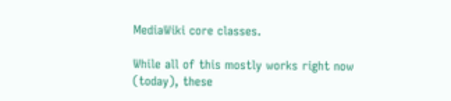MediaWiki core classes.

While all of this mostly works right now (today), these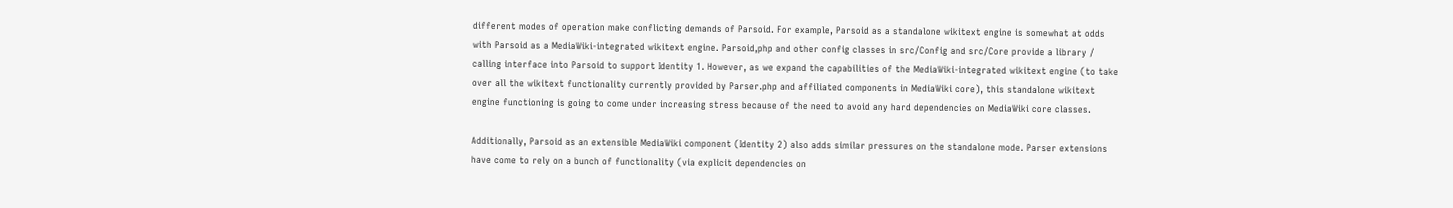different modes of operation make conflicting demands of Parsoid. For example, Parsoid as a standalone wikitext engine is somewhat at odds with Parsoid as a MediaWiki-integrated wikitext engine. Parsoid,php and other config classes in src/Config and src/Core provide a library / calling interface into Parsoid to support Identity 1. However, as we expand the capabilities of the MediaWiki-integrated wikitext engine (to take over all the wikitext functionality currently provided by Parser.php and affiliated components in MediaWiki core), this standalone wikitext engine functioning is going to come under increasing stress because of the need to avoid any hard dependencies on MediaWiki core classes.

Additionally, Parsoid as an extensible MediaWiki component (Identity 2) also adds similar pressures on the standalone mode. Parser extensions have come to rely on a bunch of functionality (via explicit dependencies on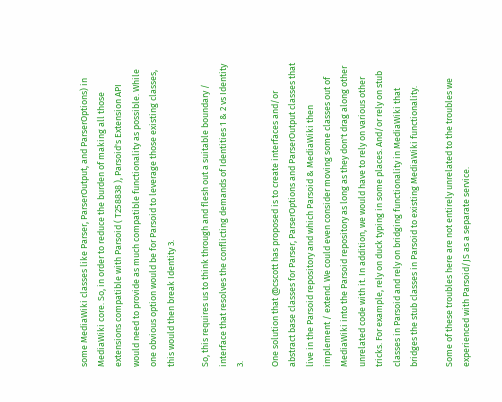some MediaWiki classes like Parser, ParserOutput, and ParserOptions) in MediaWiki core. So, in order to reduce the burden of making all those extensions compatible with Parsoid ( T258838 ), Parsoid's Extension API would need to provide as much compatible functionality as possible. While one obvious option would be for Parsoid to leverage those existing classes, this would then break Identity 3.

So, this requires us to think through and flesh out a suitable boundary / interface that resolves the conflicting demands of Identities 1 & 2 vs Identity 3.

One solution that @cscott has proposed is to create interfaces and/or abstract base classes for Parser, ParserOptions and ParserOutput classes that live in the Parsoid repository and which Parsoid & MediaWiki then implement / extend. We could even consider moving some classes out of MediaWiki into the Parsoid repository as long as they don't drag along other unrelated code with it. In addition, we would have to rely on various other tricks. For example, rely on duck typing in some places. And/or rely on stub classes in Parsoid and rely on bridging functionality in MediaWiki that bridges the stub classes in Parsoid to existing MediaWiki functionality.

Some of these troubles here are not entirely unrelated to the troubles we experienced with Parsoid/JS as a separate service.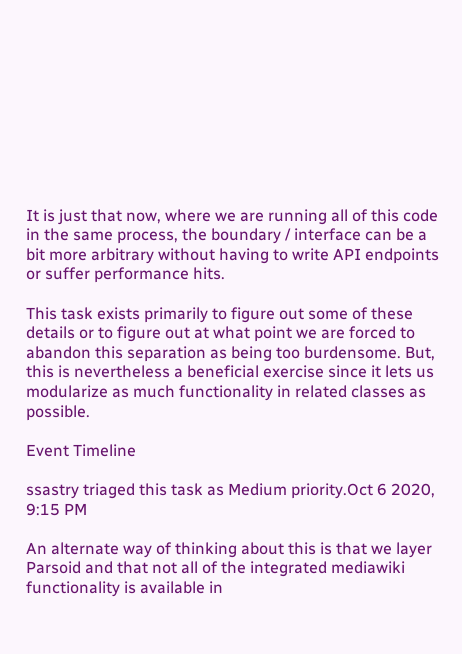It is just that now, where we are running all of this code in the same process, the boundary / interface can be a bit more arbitrary without having to write API endpoints or suffer performance hits.

This task exists primarily to figure out some of these details or to figure out at what point we are forced to abandon this separation as being too burdensome. But, this is nevertheless a beneficial exercise since it lets us modularize as much functionality in related classes as possible.

Event Timeline

ssastry triaged this task as Medium priority.Oct 6 2020, 9:15 PM

An alternate way of thinking about this is that we layer Parsoid and that not all of the integrated mediawiki functionality is available in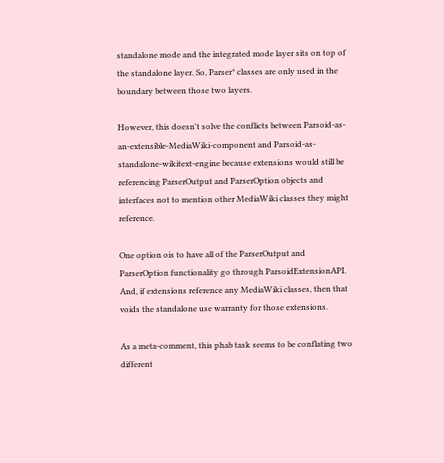standalone mode and the integrated mode layer sits on top of the standalone layer. So, Parser* classes are only used in the boundary between those two layers.

However, this doesn't solve the conflicts between Parsoid-as-an-extensible-MediaWiki-component and Parsoid-as-standalone-wikitext-engine because extensions would still be referencing ParserOutput and ParserOption objects and interfaces not to mention other MediaWiki classes they might reference.

One option ois to have all of the ParserOutput and ParserOption functionality go through ParsoidExtensionAPI. And, if extensions reference any MediaWiki classes, then that voids the standalone use warranty for those extensions.

As a meta-comment, this phab task seems to be conflating two different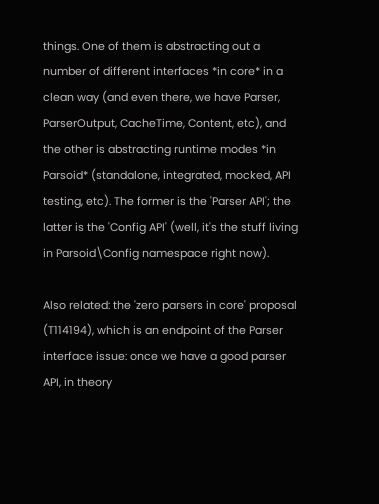things. One of them is abstracting out a number of different interfaces *in core* in a clean way (and even there, we have Parser, ParserOutput, CacheTime, Content, etc), and the other is abstracting runtime modes *in Parsoid* (standalone, integrated, mocked, API testing, etc). The former is the 'Parser API'; the latter is the 'Config API' (well, it's the stuff living in Parsoid\Config namespace right now).

Also related: the 'zero parsers in core' proposal (T114194), which is an endpoint of the Parser interface issue: once we have a good parser API, in theory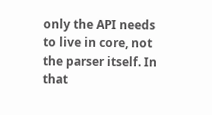only the API needs to live in core, not the parser itself. In that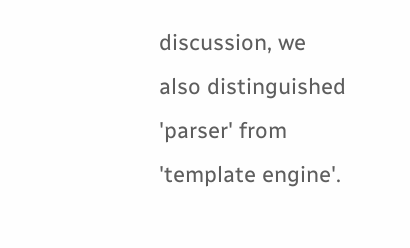discussion, we also distinguished 'parser' from 'template engine'.